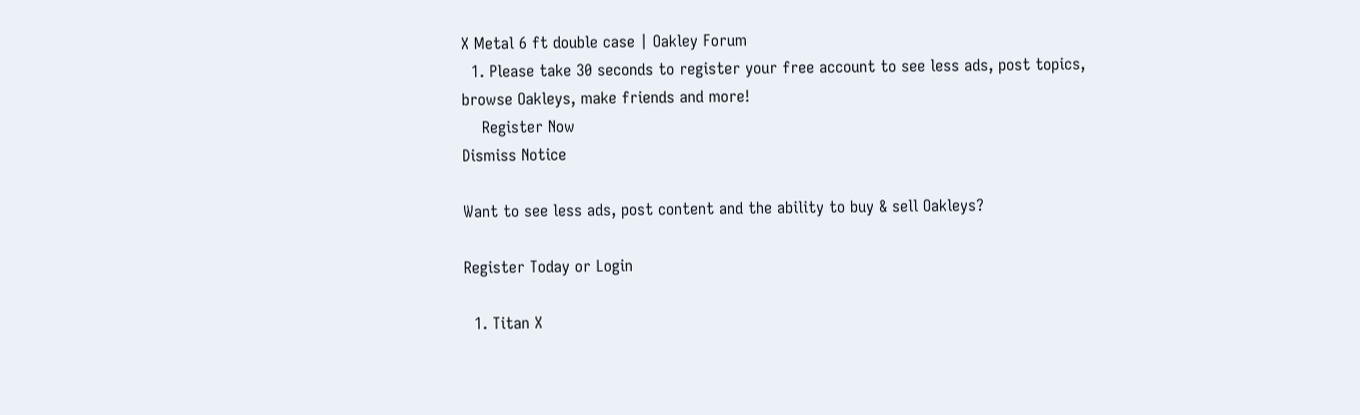X Metal 6 ft double case | Oakley Forum
  1. Please take 30 seconds to register your free account to see less ads, post topics, browse Oakleys, make friends and more!
    Register Now
Dismiss Notice

Want to see less ads, post content and the ability to buy & sell Oakleys?

Register Today or Login

  1. Titan X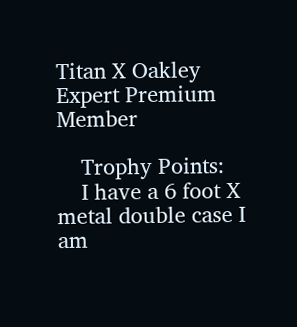Titan X Oakley Expert Premium Member

    Trophy Points:
    I have a 6 foot X metal double case I am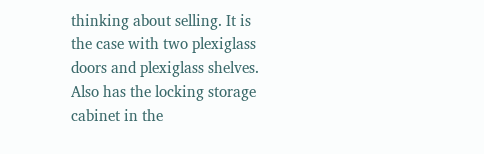thinking about selling. It is the case with two plexiglass doors and plexiglass shelves. Also has the locking storage cabinet in the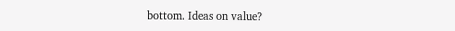bottom. Ideas on value?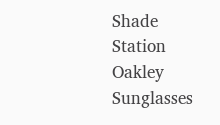Shade Station Oakley Sunglasses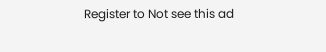Register to Not see this ad